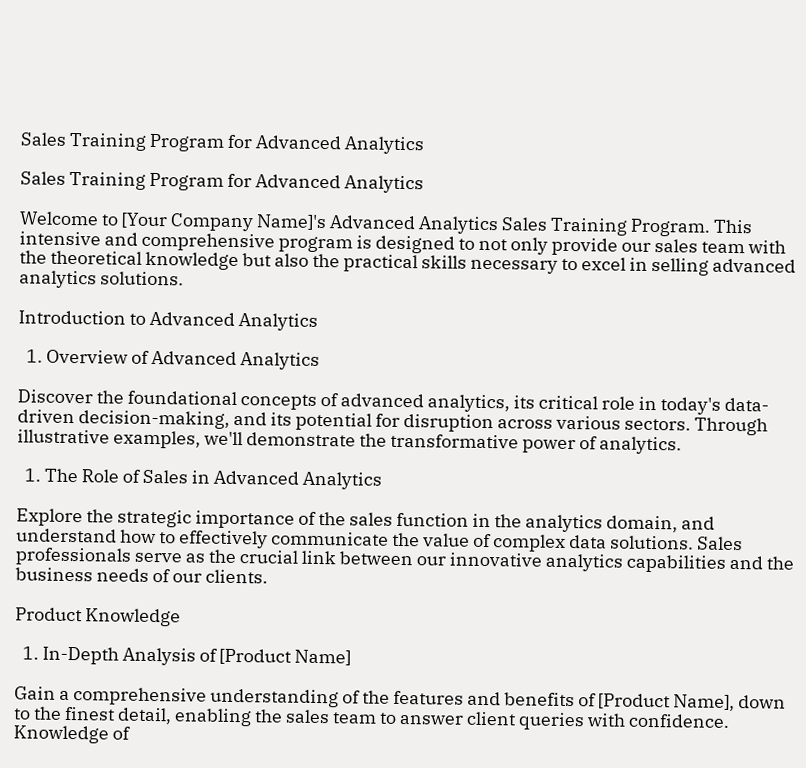Sales Training Program for Advanced Analytics

Sales Training Program for Advanced Analytics

Welcome to [Your Company Name]'s Advanced Analytics Sales Training Program. This intensive and comprehensive program is designed to not only provide our sales team with the theoretical knowledge but also the practical skills necessary to excel in selling advanced analytics solutions.

Introduction to Advanced Analytics

  1. Overview of Advanced Analytics

Discover the foundational concepts of advanced analytics, its critical role in today's data-driven decision-making, and its potential for disruption across various sectors. Through illustrative examples, we'll demonstrate the transformative power of analytics.

  1. The Role of Sales in Advanced Analytics

Explore the strategic importance of the sales function in the analytics domain, and understand how to effectively communicate the value of complex data solutions. Sales professionals serve as the crucial link between our innovative analytics capabilities and the business needs of our clients.

Product Knowledge

  1. In-Depth Analysis of [Product Name]

Gain a comprehensive understanding of the features and benefits of [Product Name], down to the finest detail, enabling the sales team to answer client queries with confidence. Knowledge of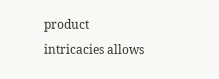product intricacies allows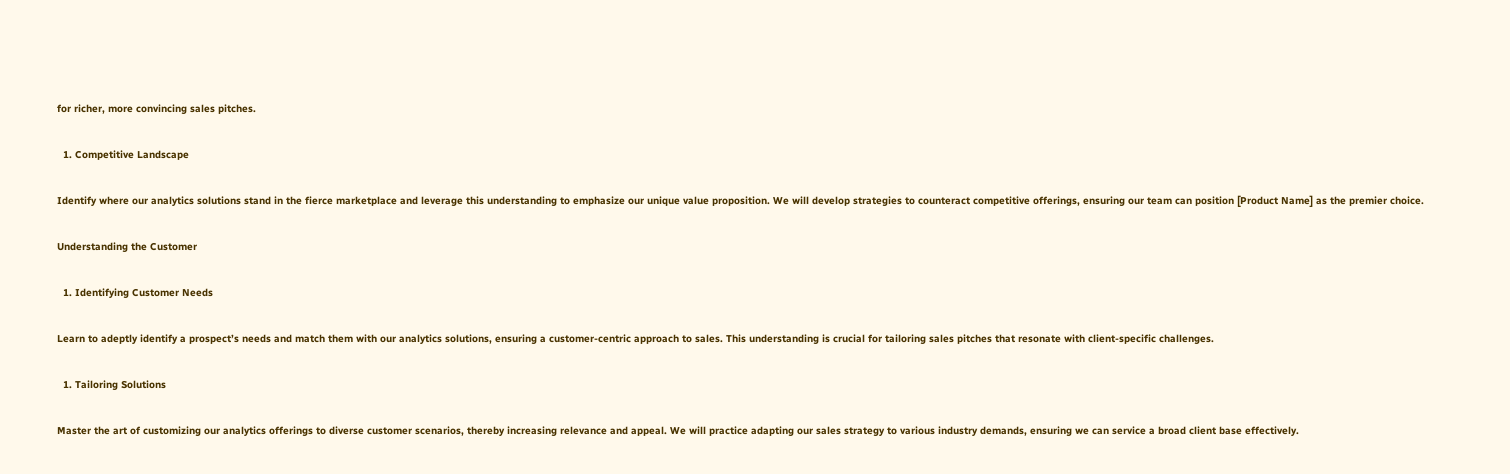for richer, more convincing sales pitches.

  1. Competitive Landscape

Identify where our analytics solutions stand in the fierce marketplace and leverage this understanding to emphasize our unique value proposition. We will develop strategies to counteract competitive offerings, ensuring our team can position [Product Name] as the premier choice.

Understanding the Customer

  1. Identifying Customer Needs

Learn to adeptly identify a prospect’s needs and match them with our analytics solutions, ensuring a customer-centric approach to sales. This understanding is crucial for tailoring sales pitches that resonate with client-specific challenges.

  1. Tailoring Solutions

Master the art of customizing our analytics offerings to diverse customer scenarios, thereby increasing relevance and appeal. We will practice adapting our sales strategy to various industry demands, ensuring we can service a broad client base effectively.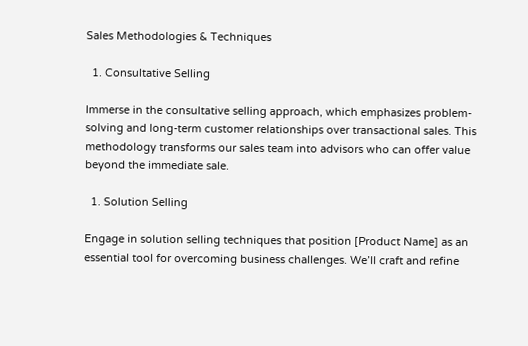Sales Methodologies & Techniques

  1. Consultative Selling

Immerse in the consultative selling approach, which emphasizes problem-solving and long-term customer relationships over transactional sales. This methodology transforms our sales team into advisors who can offer value beyond the immediate sale.

  1. Solution Selling

Engage in solution selling techniques that position [Product Name] as an essential tool for overcoming business challenges. We’ll craft and refine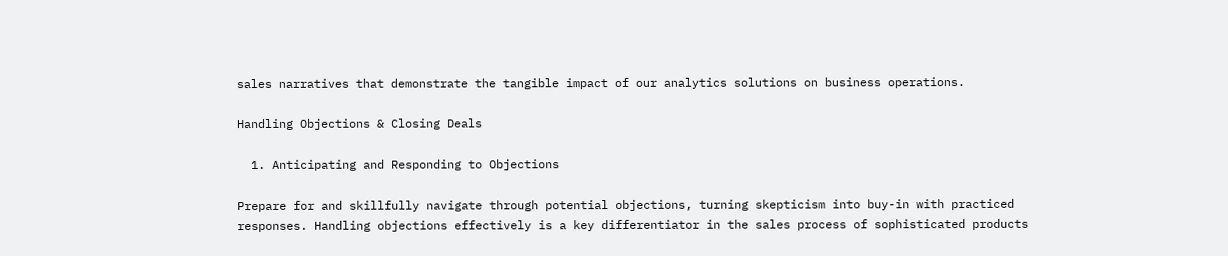sales narratives that demonstrate the tangible impact of our analytics solutions on business operations.

Handling Objections & Closing Deals

  1. Anticipating and Responding to Objections

Prepare for and skillfully navigate through potential objections, turning skepticism into buy-in with practiced responses. Handling objections effectively is a key differentiator in the sales process of sophisticated products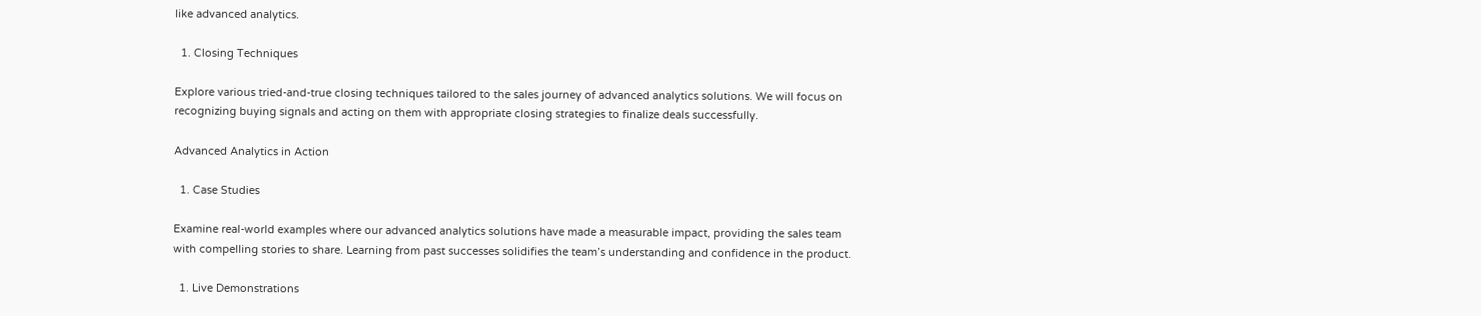like advanced analytics.

  1. Closing Techniques

Explore various tried-and-true closing techniques tailored to the sales journey of advanced analytics solutions. We will focus on recognizing buying signals and acting on them with appropriate closing strategies to finalize deals successfully.

Advanced Analytics in Action

  1. Case Studies

Examine real-world examples where our advanced analytics solutions have made a measurable impact, providing the sales team with compelling stories to share. Learning from past successes solidifies the team’s understanding and confidence in the product.

  1. Live Demonstrations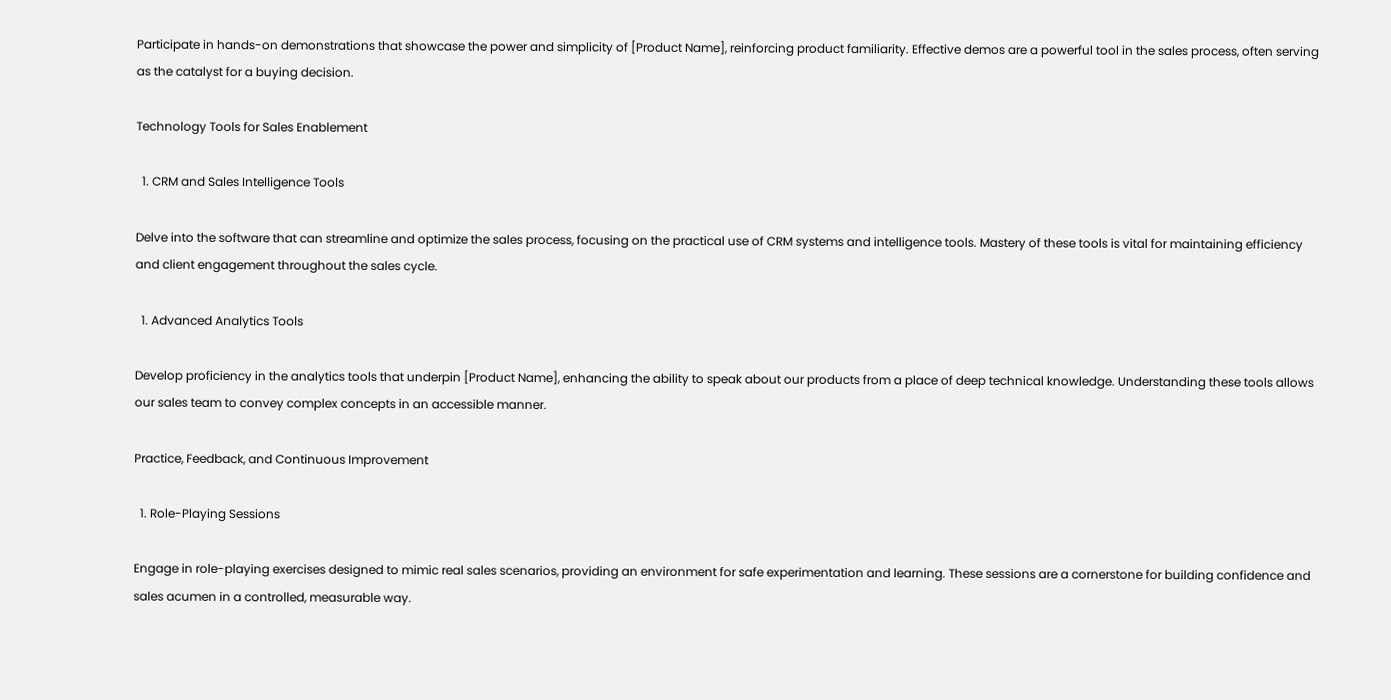Participate in hands-on demonstrations that showcase the power and simplicity of [Product Name], reinforcing product familiarity. Effective demos are a powerful tool in the sales process, often serving as the catalyst for a buying decision.

Technology Tools for Sales Enablement

  1. CRM and Sales Intelligence Tools

Delve into the software that can streamline and optimize the sales process, focusing on the practical use of CRM systems and intelligence tools. Mastery of these tools is vital for maintaining efficiency and client engagement throughout the sales cycle.

  1. Advanced Analytics Tools

Develop proficiency in the analytics tools that underpin [Product Name], enhancing the ability to speak about our products from a place of deep technical knowledge. Understanding these tools allows our sales team to convey complex concepts in an accessible manner.

Practice, Feedback, and Continuous Improvement

  1. Role-Playing Sessions

Engage in role-playing exercises designed to mimic real sales scenarios, providing an environment for safe experimentation and learning. These sessions are a cornerstone for building confidence and sales acumen in a controlled, measurable way.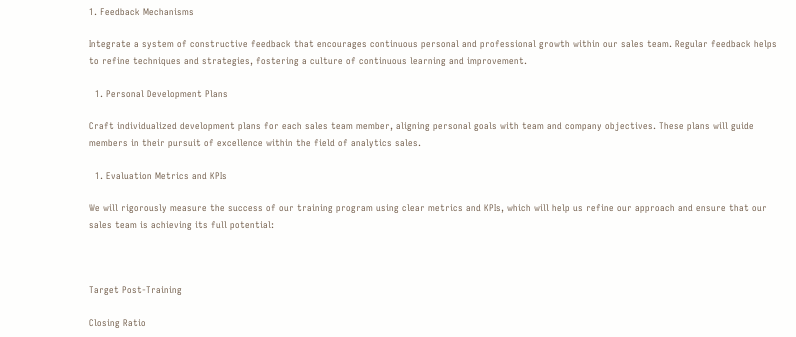1. Feedback Mechanisms

Integrate a system of constructive feedback that encourages continuous personal and professional growth within our sales team. Regular feedback helps to refine techniques and strategies, fostering a culture of continuous learning and improvement.

  1. Personal Development Plans

Craft individualized development plans for each sales team member, aligning personal goals with team and company objectives. These plans will guide members in their pursuit of excellence within the field of analytics sales.

  1. Evaluation Metrics and KPIs

We will rigorously measure the success of our training program using clear metrics and KPIs, which will help us refine our approach and ensure that our sales team is achieving its full potential:



Target Post-Training

Closing Ratio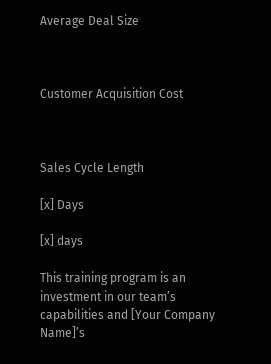Average Deal Size



Customer Acquisition Cost



Sales Cycle Length

[x] Days

[x] days

This training program is an investment in our team’s capabilities and [Your Company Name]’s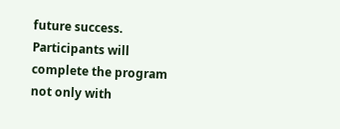future success. Participants will complete the program not only with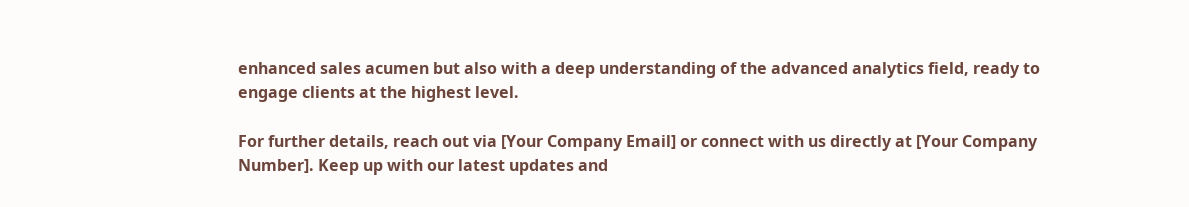enhanced sales acumen but also with a deep understanding of the advanced analytics field, ready to engage clients at the highest level.

For further details, reach out via [Your Company Email] or connect with us directly at [Your Company Number]. Keep up with our latest updates and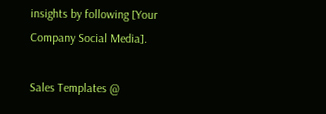insights by following [Your Company Social Media].

Sales Templates @